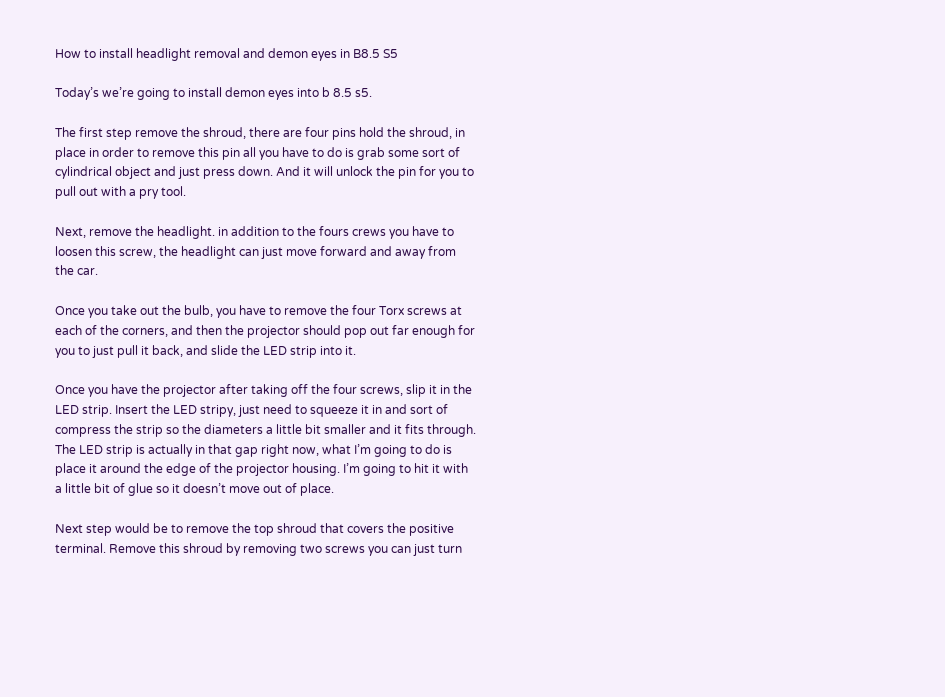How to install headlight removal and demon eyes in B8.5 S5

Today’s we’re going to install demon eyes into b 8.5 s5.

The first step remove the shroud, there are four pins hold the shroud, in place in order to remove this pin all you have to do is grab some sort of cylindrical object and just press down. And it will unlock the pin for you to pull out with a pry tool.

Next, remove the headlight. in addition to the fours crews you have to loosen this screw, the headlight can just move forward and away from the car.

Once you take out the bulb, you have to remove the four Torx screws at each of the corners, and then the projector should pop out far enough for you to just pull it back, and slide the LED strip into it.

Once you have the projector after taking off the four screws, slip it in the LED strip. Insert the LED stripy, just need to squeeze it in and sort of compress the strip so the diameters a little bit smaller and it fits through. The LED strip is actually in that gap right now, what I’m going to do is place it around the edge of the projector housing. I’m going to hit it with a little bit of glue so it doesn’t move out of place.

Next step would be to remove the top shroud that covers the positive terminal. Remove this shroud by removing two screws you can just turn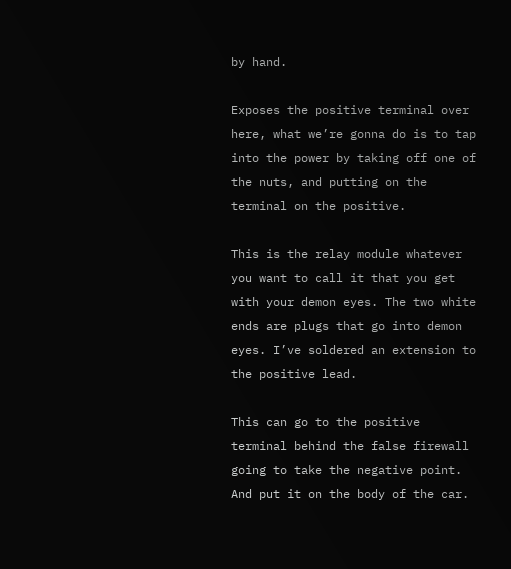by hand.

Exposes the positive terminal over here, what we’re gonna do is to tap into the power by taking off one of the nuts, and putting on the terminal on the positive.

This is the relay module whatever you want to call it that you get with your demon eyes. The two white ends are plugs that go into demon eyes. I’ve soldered an extension to the positive lead.

This can go to the positive terminal behind the false firewall going to take the negative point. And put it on the body of the car.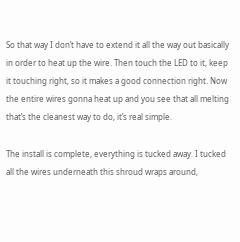So that way I don’t have to extend it all the way out basically in order to heat up the wire. Then touch the LED to it, keep it touching right, so it makes a good connection right. Now the entire wires gonna heat up and you see that all melting that’s the cleanest way to do, it’s real simple.

The install is complete, everything is tucked away. I tucked all the wires underneath this shroud wraps around,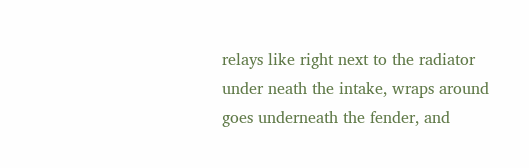relays like right next to the radiator under neath the intake, wraps around goes underneath the fender, and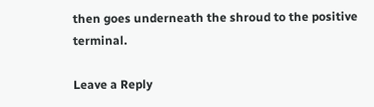then goes underneath the shroud to the positive terminal.

Leave a Reply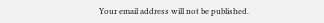Your email address will not be published.